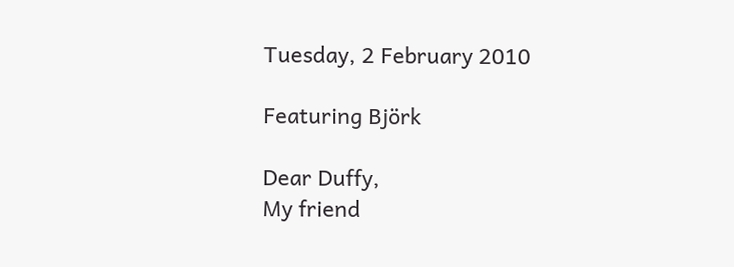Tuesday, 2 February 2010

Featuring Björk

Dear Duffy,
My friend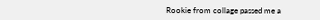Rookie from collage passed me a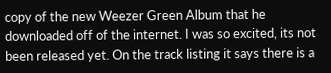copy of the new Weezer Green Album that he downloaded off of the internet. I was so excited, its not been released yet. On the track listing it says there is a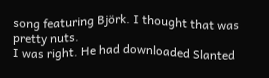song featuring Björk. I thought that was pretty nuts.
I was right. He had downloaded Slanted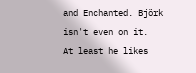and Enchanted. Björk isn't even on it.
At least he likes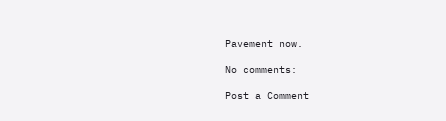Pavement now.

No comments:

Post a Comment